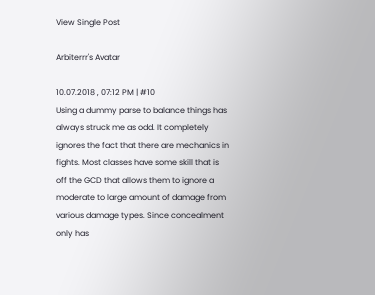View Single Post

Arbiterrr's Avatar

10.07.2018 , 07:12 PM | #10
Using a dummy parse to balance things has always struck me as odd. It completely ignores the fact that there are mechanics in fights. Most classes have some skill that is off the GCD that allows them to ignore a moderate to large amount of damage from various damage types. Since concealment only has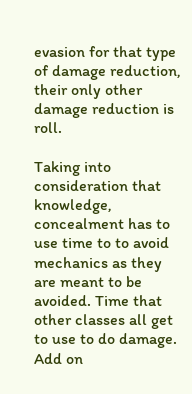evasion for that type of damage reduction, their only other damage reduction is roll.

Taking into consideration that knowledge, concealment has to use time to to avoid mechanics as they are meant to be avoided. Time that other classes all get to use to do damage. Add on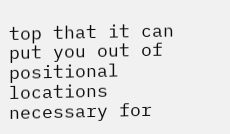top that it can put you out of positional locations necessary for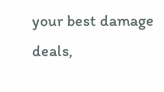your best damage deals,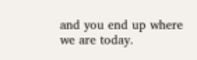and you end up where we are today.